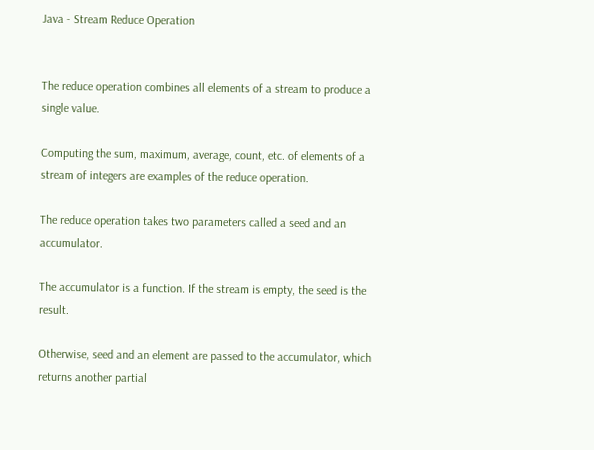Java - Stream Reduce Operation


The reduce operation combines all elements of a stream to produce a single value.

Computing the sum, maximum, average, count, etc. of elements of a stream of integers are examples of the reduce operation.

The reduce operation takes two parameters called a seed and an accumulator.

The accumulator is a function. If the stream is empty, the seed is the result.

Otherwise, seed and an element are passed to the accumulator, which returns another partial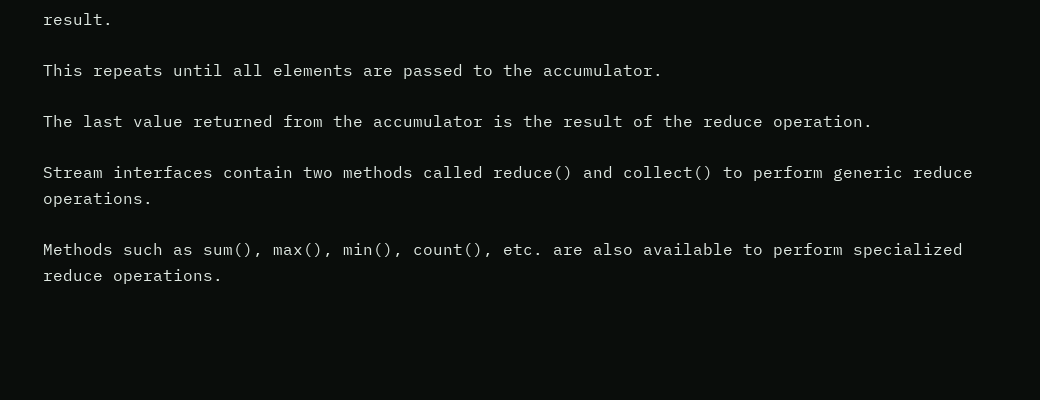result.

This repeats until all elements are passed to the accumulator.

The last value returned from the accumulator is the result of the reduce operation.

Stream interfaces contain two methods called reduce() and collect() to perform generic reduce operations.

Methods such as sum(), max(), min(), count(), etc. are also available to perform specialized reduce operations.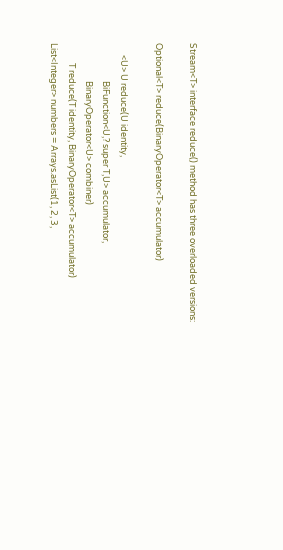Stream<T> interface reduce() method has three overloaded versions:

Optional<T> reduce(BinaryOperator<T> accumulator)

      <U> U reduce(U identity,
                   BiFunction<U,? super T,U> accumulator,
                   BinaryOperator<U> combiner)
          T reduce(T identity, BinaryOperator<T> accumulator)
List<Integer> numbers = Arrays.asList(1, 2, 3,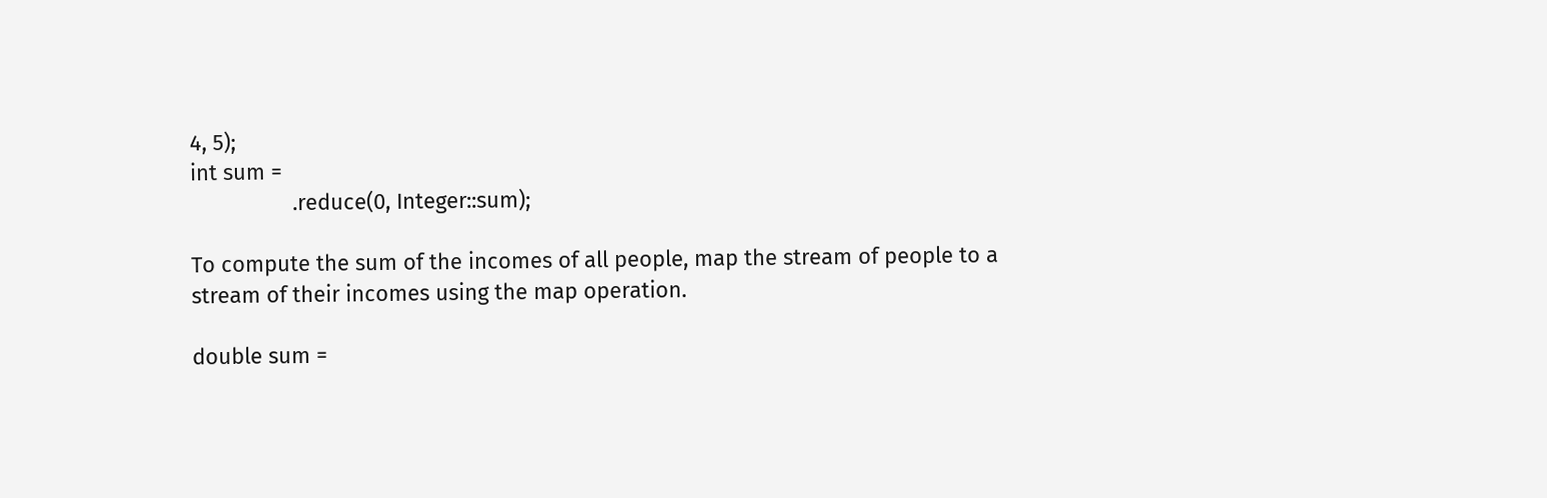4, 5);
int sum =
                 .reduce(0, Integer::sum);

To compute the sum of the incomes of all people, map the stream of people to a stream of their incomes using the map operation.

double sum =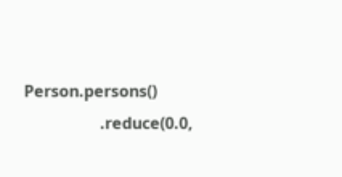Person.persons()
                   .reduce(0.0,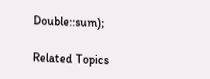Double::sum);

Related Topics